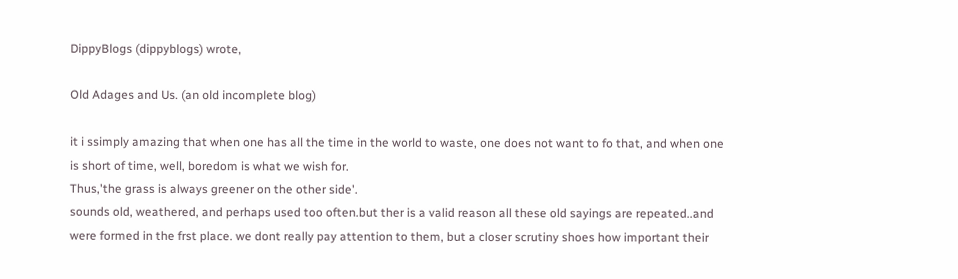DippyBlogs (dippyblogs) wrote,

Old Adages and Us. (an old incomplete blog)

it i ssimply amazing that when one has all the time in the world to waste, one does not want to fo that, and when one is short of time, well, boredom is what we wish for.
Thus,'the grass is always greener on the other side'.
sounds old, weathered, and perhaps used too often.but ther is a valid reason all these old sayings are repeated..and were formed in the frst place. we dont really pay attention to them, but a closer scrutiny shoes how important their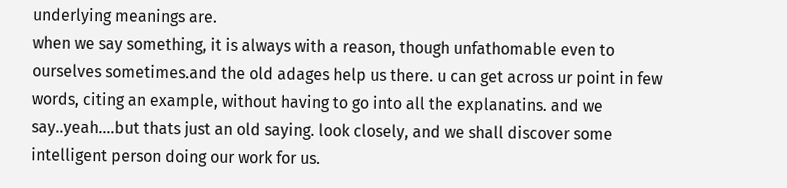underlying meanings are.
when we say something, it is always with a reason, though unfathomable even to ourselves sometimes.and the old adages help us there. u can get across ur point in few words, citing an example, without having to go into all the explanatins. and we say..yeah....but thats just an old saying. look closely, and we shall discover some intelligent person doing our work for us.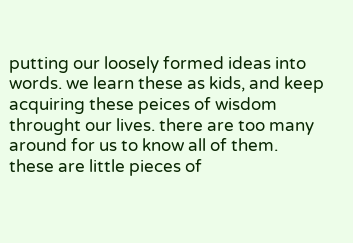putting our loosely formed ideas into words. we learn these as kids, and keep acquiring these peices of wisdom throught our lives. there are too many around for us to know all of them. these are little pieces of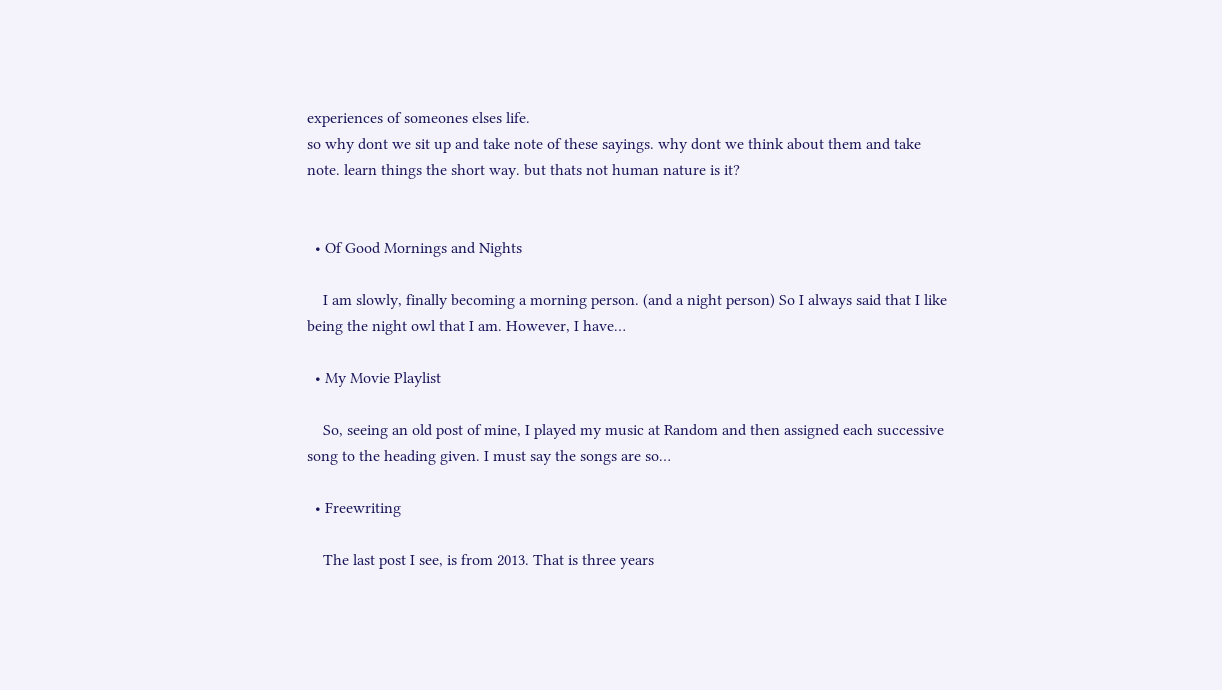experiences of someones elses life.
so why dont we sit up and take note of these sayings. why dont we think about them and take note. learn things the short way. but thats not human nature is it?


  • Of Good Mornings and Nights

    I am slowly, finally becoming a morning person. (and a night person) So I always said that I like being the night owl that I am. However, I have…

  • My Movie Playlist

    So, seeing an old post of mine, I played my music at Random and then assigned each successive song to the heading given. I must say the songs are so…

  • Freewriting

    The last post I see, is from 2013. That is three years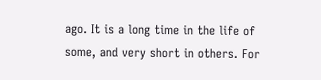ago. It is a long time in the life of some, and very short in others. For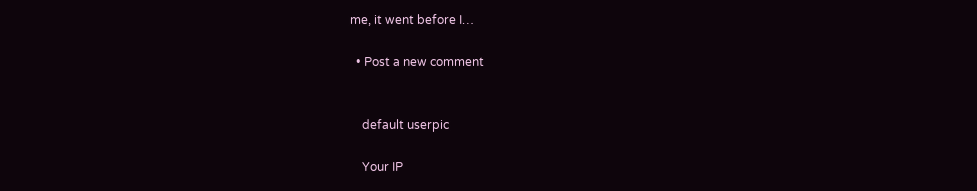me, it went before I…

  • Post a new comment


    default userpic

    Your IP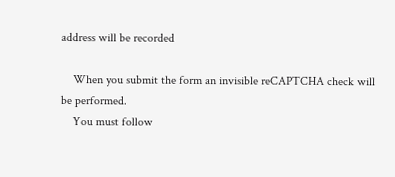address will be recorded

    When you submit the form an invisible reCAPTCHA check will be performed.
    You must follow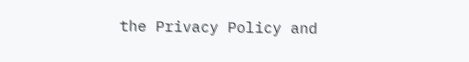the Privacy Policy and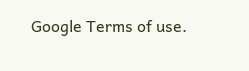Google Terms of use.